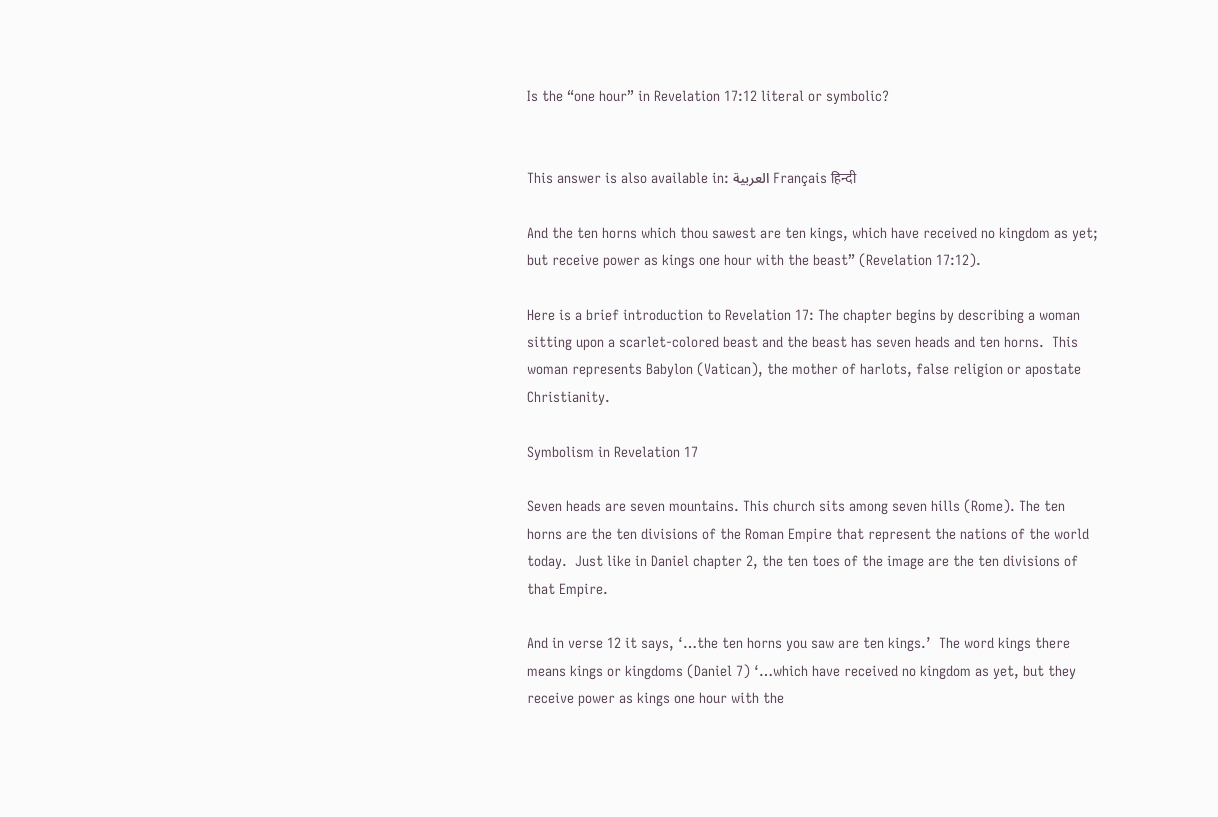Is the “one hour” in Revelation 17:12 literal or symbolic?


This answer is also available in: العربية Français हिन्दी

And the ten horns which thou sawest are ten kings, which have received no kingdom as yet; but receive power as kings one hour with the beast” (Revelation 17:12).

Here is a brief introduction to Revelation 17: The chapter begins by describing a woman sitting upon a scarlet-colored beast and the beast has seven heads and ten horns.  This woman represents Babylon (Vatican), the mother of harlots, false religion or apostate Christianity.

Symbolism in Revelation 17

Seven heads are seven mountains. This church sits among seven hills (Rome). The ten horns are the ten divisions of the Roman Empire that represent the nations of the world today.  Just like in Daniel chapter 2, the ten toes of the image are the ten divisions of that Empire.

And in verse 12 it says, ‘…the ten horns you saw are ten kings.’  The word kings there means kings or kingdoms (Daniel 7) ‘…which have received no kingdom as yet, but they receive power as kings one hour with the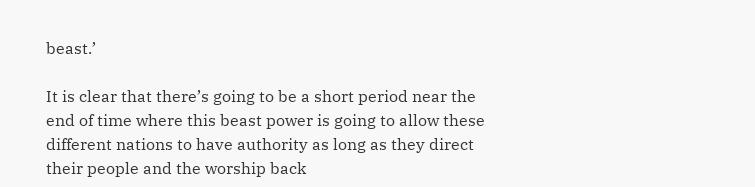beast.’

It is clear that there’s going to be a short period near the end of time where this beast power is going to allow these different nations to have authority as long as they direct their people and the worship back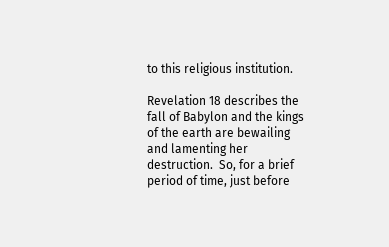to this religious institution.

Revelation 18 describes the fall of Babylon and the kings of the earth are bewailing and lamenting her destruction.  So, for a brief period of time, just before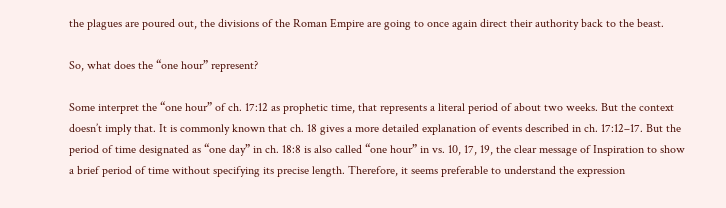the plagues are poured out, the divisions of the Roman Empire are going to once again direct their authority back to the beast.

So, what does the “one hour” represent?

Some interpret the “one hour” of ch. 17:12 as prophetic time, that represents a literal period of about two weeks. But the context doesn’t imply that. It is commonly known that ch. 18 gives a more detailed explanation of events described in ch. 17:12–17. But the period of time designated as “one day” in ch. 18:8 is also called “one hour” in vs. 10, 17, 19, the clear message of Inspiration to show a brief period of time without specifying its precise length. Therefore, it seems preferable to understand the expression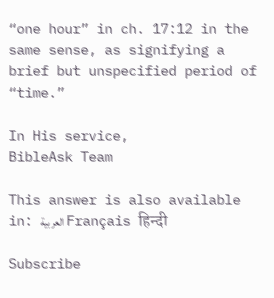“one hour” in ch. 17:12 in the same sense, as signifying a brief but unspecified period of “time.”

In His service,
BibleAsk Team

This answer is also available in: العربية Français हिन्दी

Subscribe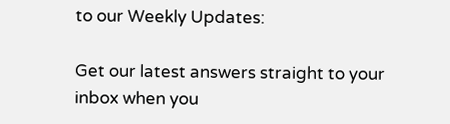to our Weekly Updates:

Get our latest answers straight to your inbox when you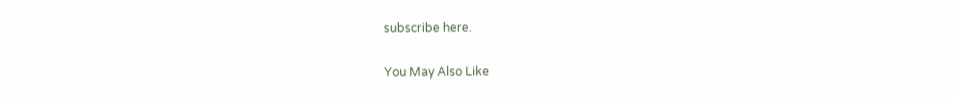subscribe here.

You May Also Like